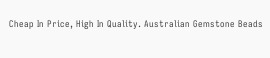Cheap In Price, High In Quality. Australian Gemstone Beads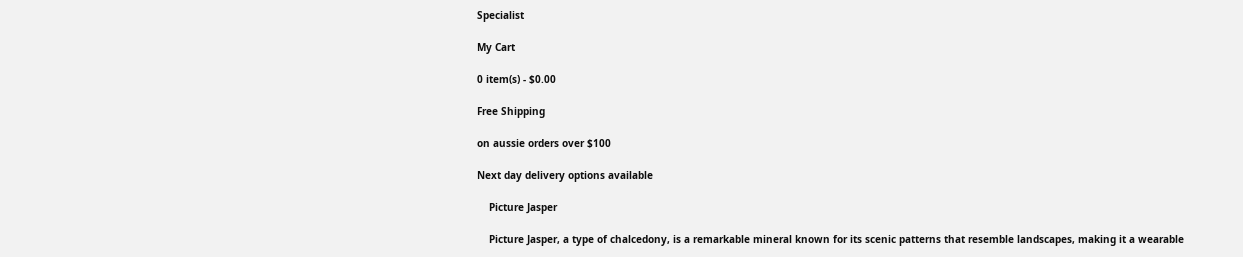Specialist

My Cart

0 item(s) - $0.00

Free Shipping

on aussie orders over $100

Next day delivery options available

    Picture Jasper

    Picture Jasper, a type of chalcedony, is a remarkable mineral known for its scenic patterns that resemble landscapes, making it a wearable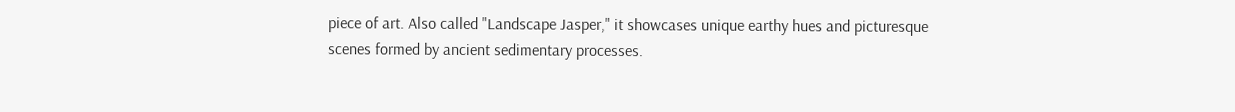piece of art. Also called "Landscape Jasper," it showcases unique earthy hues and picturesque scenes formed by ancient sedimentary processes.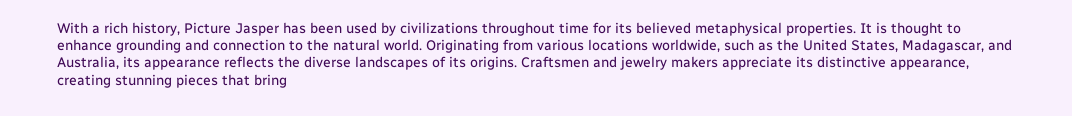With a rich history, Picture Jasper has been used by civilizations throughout time for its believed metaphysical properties. It is thought to enhance grounding and connection to the natural world. Originating from various locations worldwide, such as the United States, Madagascar, and Australia, its appearance reflects the diverse landscapes of its origins. Craftsmen and jewelry makers appreciate its distinctive appearance, creating stunning pieces that bring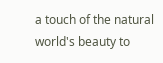a touch of the natural world's beauty to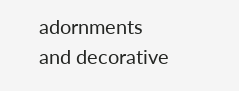adornments and decorative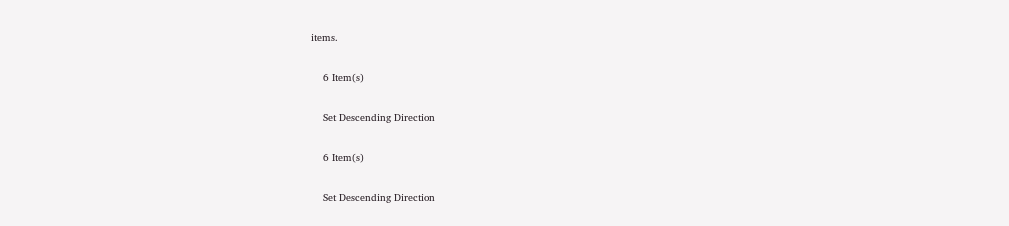items.

    6 Item(s)

    Set Descending Direction

    6 Item(s)

    Set Descending Direction